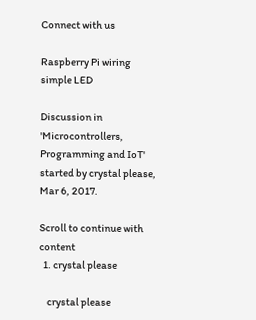Connect with us

Raspberry Pi wiring simple LED

Discussion in 'Microcontrollers, Programming and IoT' started by crystal please, Mar 6, 2017.

Scroll to continue with content
  1. crystal please

    crystal please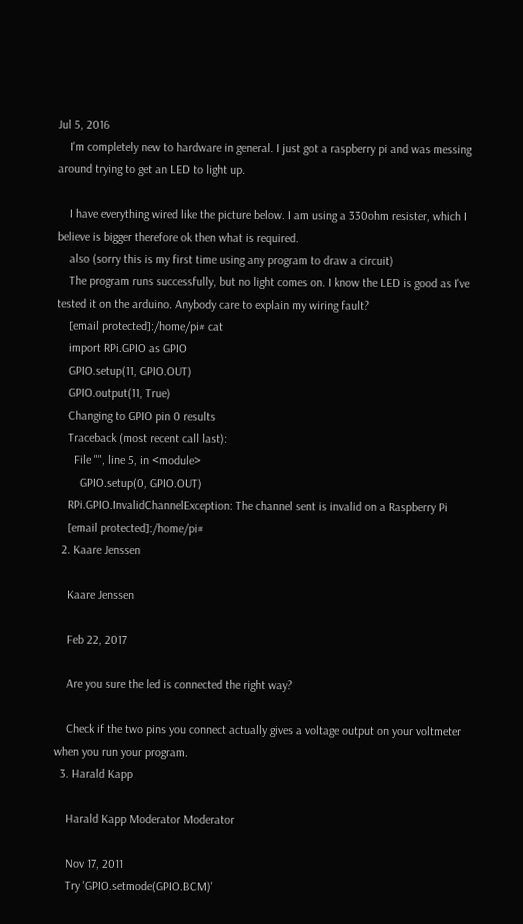Jul 5, 2016
    I'm completely new to hardware in general. I just got a raspberry pi and was messing around trying to get an LED to light up.

    I have everything wired like the picture below. I am using a 330ohm resister, which I believe is bigger therefore ok then what is required.
    also (sorry this is my first time using any program to draw a circuit)
    The program runs successfully, but no light comes on. I know the LED is good as I've tested it on the arduino. Anybody care to explain my wiring fault?
    [email protected]:/home/pi# cat
    import RPi.GPIO as GPIO
    GPIO.setup(11, GPIO.OUT)
    GPIO.output(11, True)
    Changing to GPIO pin 0 results
    Traceback (most recent call last):
      File "", line 5, in <module>
        GPIO.setup(0, GPIO.OUT)
    RPi.GPIO.InvalidChannelException: The channel sent is invalid on a Raspberry Pi
    [email protected]:/home/pi#
  2. Kaare Jenssen

    Kaare Jenssen

    Feb 22, 2017

    Are you sure the led is connected the right way?

    Check if the two pins you connect actually gives a voltage output on your voltmeter when you run your program.
  3. Harald Kapp

    Harald Kapp Moderator Moderator

    Nov 17, 2011
    Try 'GPIO.setmode(GPIO.BCM)'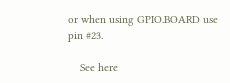or when using GPIO.BOARD use pin #23.

    See here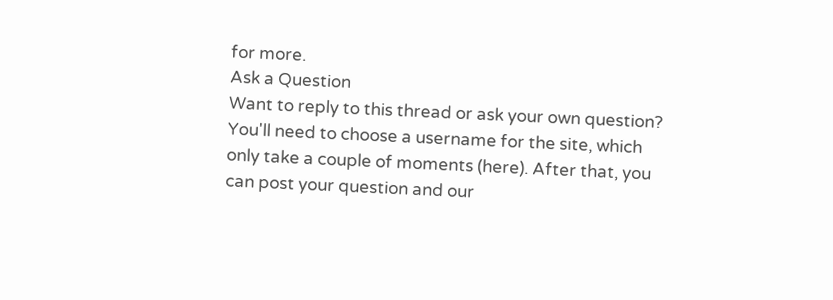for more.
Ask a Question
Want to reply to this thread or ask your own question?
You'll need to choose a username for the site, which only take a couple of moments (here). After that, you can post your question and our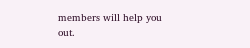members will help you out.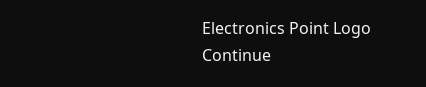Electronics Point Logo
Continue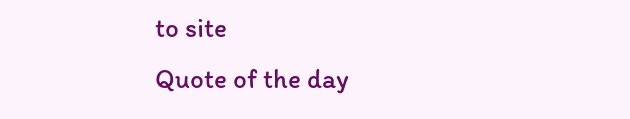to site
Quote of the day